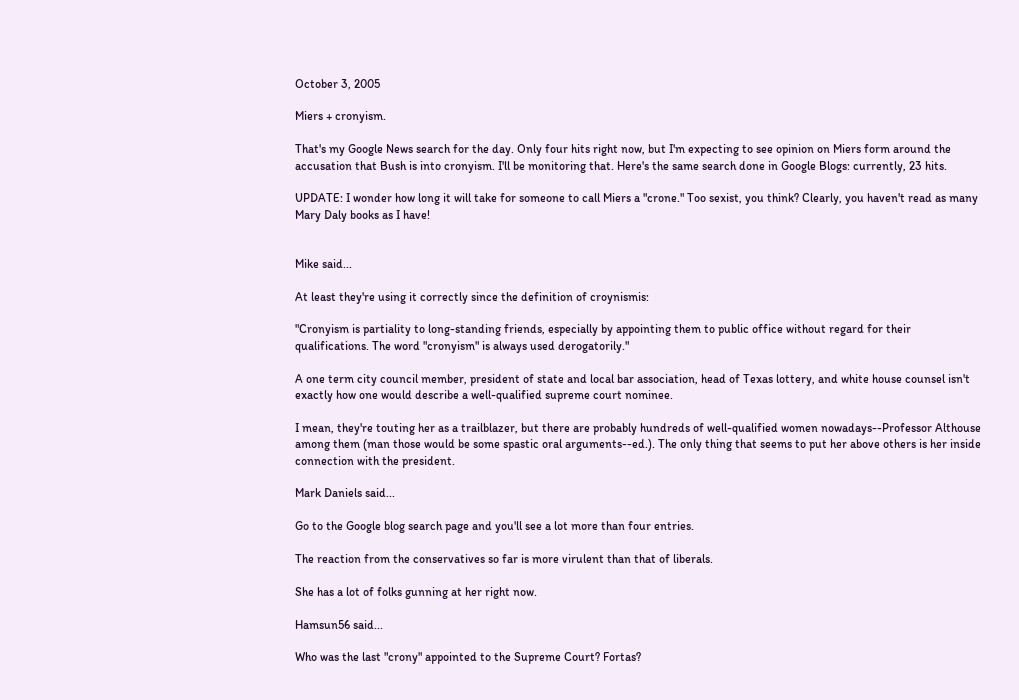October 3, 2005

Miers + cronyism.

That's my Google News search for the day. Only four hits right now, but I'm expecting to see opinion on Miers form around the accusation that Bush is into cronyism. I'll be monitoring that. Here's the same search done in Google Blogs: currently, 23 hits.

UPDATE: I wonder how long it will take for someone to call Miers a "crone." Too sexist, you think? Clearly, you haven't read as many Mary Daly books as I have!


Mike said...

At least they're using it correctly since the definition of croynismis:

"Cronyism is partiality to long-standing friends, especially by appointing them to public office without regard for their qualifications. The word "cronyism" is always used derogatorily."

A one term city council member, president of state and local bar association, head of Texas lottery, and white house counsel isn't exactly how one would describe a well-qualified supreme court nominee.

I mean, they're touting her as a trailblazer, but there are probably hundreds of well-qualified women nowadays--Professor Althouse among them (man those would be some spastic oral arguments--ed.). The only thing that seems to put her above others is her inside connection with the president.

Mark Daniels said...

Go to the Google blog search page and you'll see a lot more than four entries.

The reaction from the conservatives so far is more virulent than that of liberals.

She has a lot of folks gunning at her right now.

Hamsun56 said...

Who was the last "crony" appointed to the Supreme Court? Fortas?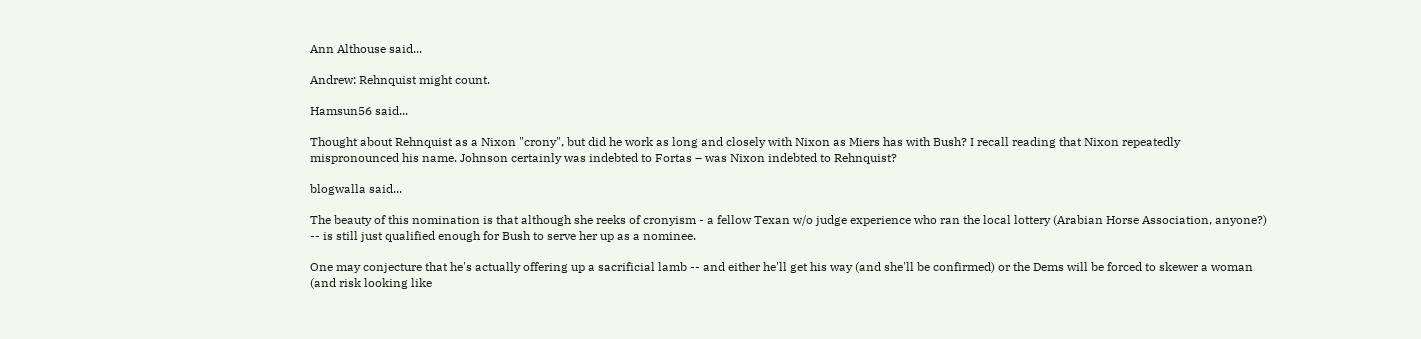Ann Althouse said...

Andrew: Rehnquist might count.

Hamsun56 said...

Thought about Rehnquist as a Nixon "crony", but did he work as long and closely with Nixon as Miers has with Bush? I recall reading that Nixon repeatedly mispronounced his name. Johnson certainly was indebted to Fortas – was Nixon indebted to Rehnquist?

blogwalla said...

The beauty of this nomination is that although she reeks of cronyism - a fellow Texan w/o judge experience who ran the local lottery (Arabian Horse Association, anyone?) -- is still just qualified enough for Bush to serve her up as a nominee.

One may conjecture that he's actually offering up a sacrificial lamb -- and either he'll get his way (and she'll be confirmed) or the Dems will be forced to skewer a woman (and risk looking like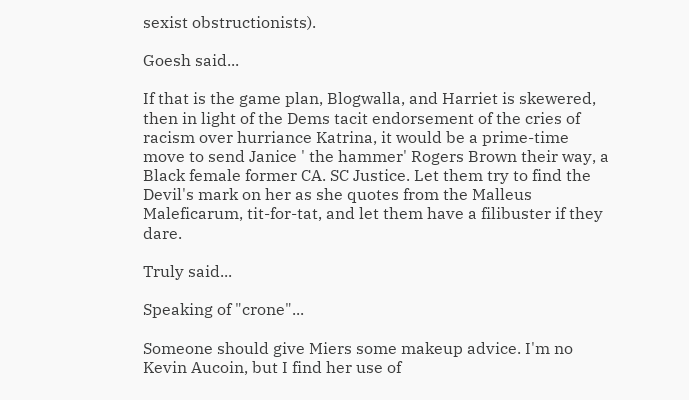sexist obstructionists).

Goesh said...

If that is the game plan, Blogwalla, and Harriet is skewered, then in light of the Dems tacit endorsement of the cries of racism over hurriance Katrina, it would be a prime-time move to send Janice ' the hammer' Rogers Brown their way, a Black female former CA. SC Justice. Let them try to find the Devil's mark on her as she quotes from the Malleus Maleficarum, tit-for-tat, and let them have a filibuster if they dare.

Truly said...

Speaking of "crone"...

Someone should give Miers some makeup advice. I'm no Kevin Aucoin, but I find her use of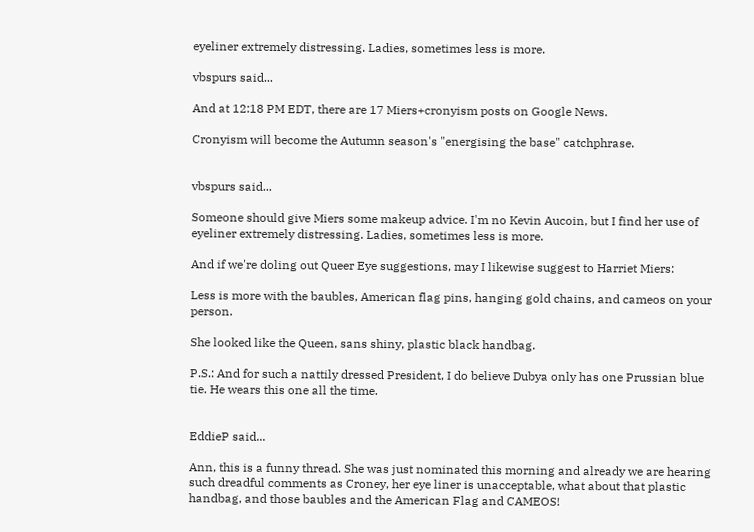eyeliner extremely distressing. Ladies, sometimes less is more.

vbspurs said...

And at 12:18 PM EDT, there are 17 Miers+cronyism posts on Google News.

Cronyism will become the Autumn season's "energising the base" catchphrase.


vbspurs said...

Someone should give Miers some makeup advice. I'm no Kevin Aucoin, but I find her use of eyeliner extremely distressing. Ladies, sometimes less is more.

And if we're doling out Queer Eye suggestions, may I likewise suggest to Harriet Miers:

Less is more with the baubles, American flag pins, hanging gold chains, and cameos on your person.

She looked like the Queen, sans shiny, plastic black handbag.

P.S.: And for such a nattily dressed President, I do believe Dubya only has one Prussian blue tie. He wears this one all the time.


EddieP said...

Ann, this is a funny thread. She was just nominated this morning and already we are hearing such dreadful comments as Croney, her eye liner is unacceptable, what about that plastic handbag, and those baubles and the American Flag and CAMEOS!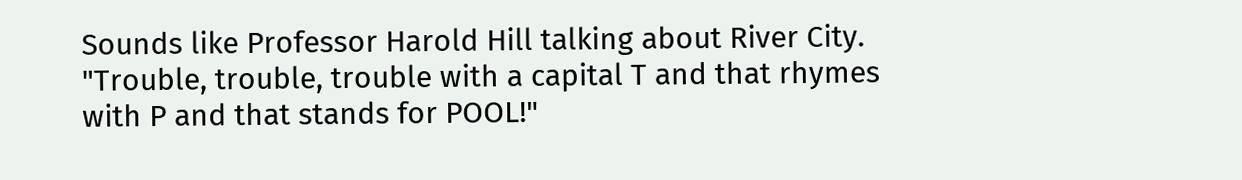Sounds like Professor Harold Hill talking about River City. "Trouble, trouble, trouble with a capital T and that rhymes with P and that stands for POOL!"